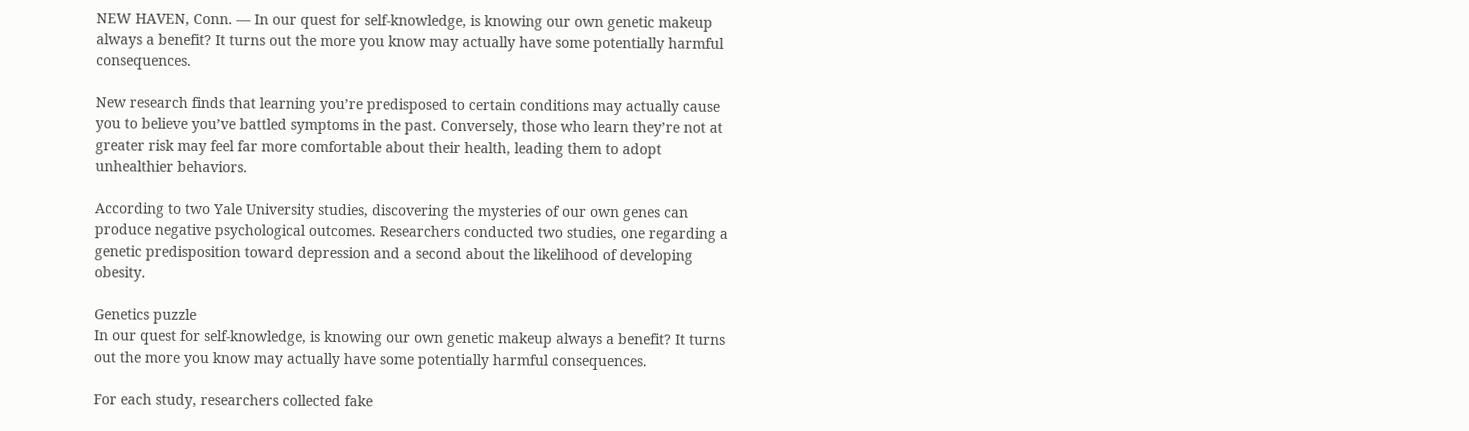NEW HAVEN, Conn. — In our quest for self-knowledge, is knowing our own genetic makeup always a benefit? It turns out the more you know may actually have some potentially harmful consequences.

New research finds that learning you’re predisposed to certain conditions may actually cause you to believe you’ve battled symptoms in the past. Conversely, those who learn they’re not at greater risk may feel far more comfortable about their health, leading them to adopt unhealthier behaviors.

According to two Yale University studies, discovering the mysteries of our own genes can produce negative psychological outcomes. Researchers conducted two studies, one regarding a genetic predisposition toward depression and a second about the likelihood of developing obesity.

Genetics puzzle
In our quest for self-knowledge, is knowing our own genetic makeup always a benefit? It turns out the more you know may actually have some potentially harmful consequences.

For each study, researchers collected fake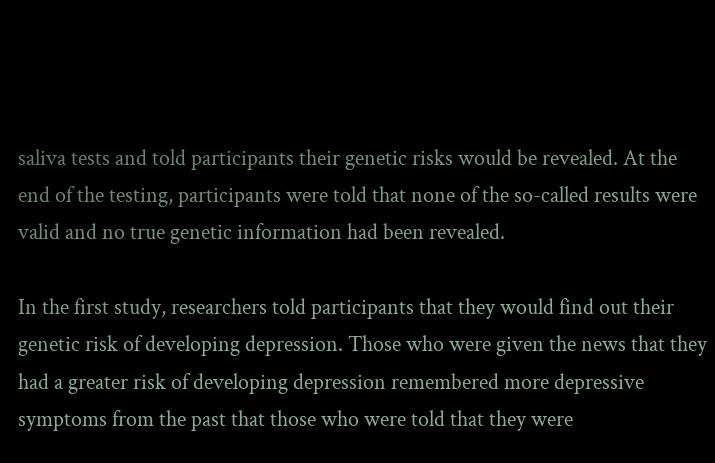saliva tests and told participants their genetic risks would be revealed. At the end of the testing, participants were told that none of the so-called results were valid and no true genetic information had been revealed.

In the first study, researchers told participants that they would find out their genetic risk of developing depression. Those who were given the news that they had a greater risk of developing depression remembered more depressive symptoms from the past that those who were told that they were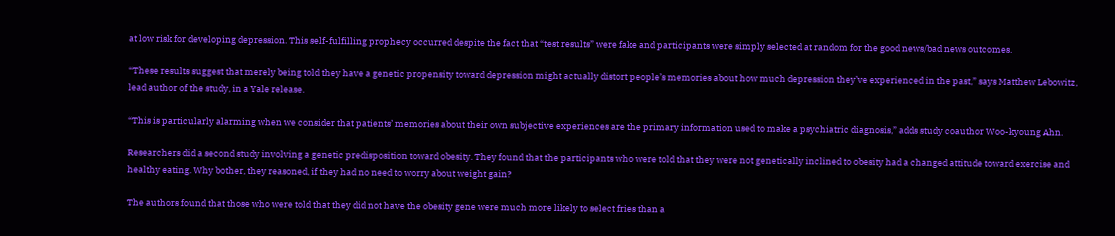at low risk for developing depression. This self-fulfilling prophecy occurred despite the fact that “test results” were fake and participants were simply selected at random for the good news/bad news outcomes.

“These results suggest that merely being told they have a genetic propensity toward depression might actually distort people’s memories about how much depression they’ve experienced in the past,” says Matthew Lebowitz, lead author of the study, in a Yale release.

“This is particularly alarming when we consider that patients’ memories about their own subjective experiences are the primary information used to make a psychiatric diagnosis,” adds study coauthor Woo-kyoung Ahn.

Researchers did a second study involving a genetic predisposition toward obesity. They found that the participants who were told that they were not genetically inclined to obesity had a changed attitude toward exercise and healthy eating. Why bother, they reasoned, if they had no need to worry about weight gain?

The authors found that those who were told that they did not have the obesity gene were much more likely to select fries than a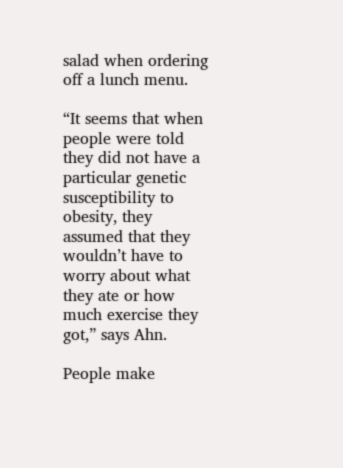salad when ordering off a lunch menu.

“It seems that when people were told they did not have a particular genetic susceptibility to obesity, they assumed that they wouldn’t have to worry about what they ate or how much exercise they got,” says Ahn.

People make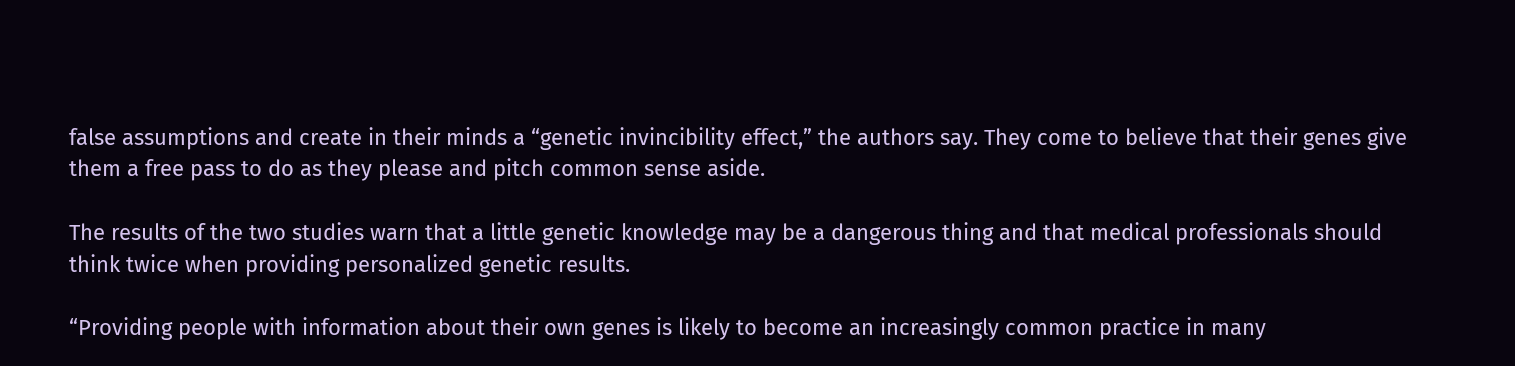false assumptions and create in their minds a “genetic invincibility effect,” the authors say. They come to believe that their genes give them a free pass to do as they please and pitch common sense aside.

The results of the two studies warn that a little genetic knowledge may be a dangerous thing and that medical professionals should think twice when providing personalized genetic results.

“Providing people with information about their own genes is likely to become an increasingly common practice in many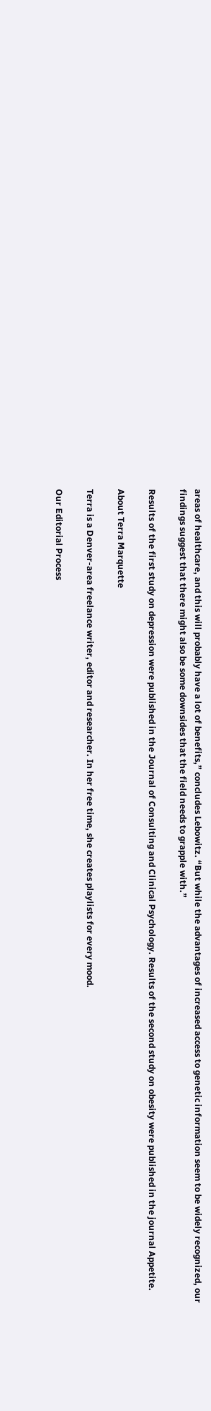areas of healthcare, and this will probably have a lot of benefits,” concludes Lebowitz. “But while the advantages of increased access to genetic information seem to be widely recognized, our findings suggest that there might also be some downsides that the field needs to grapple with.”

Results of the first study on depression were published in the Journal of Consulting and Clinical Psychology. Results of the second study on obesity were published in the journal Appetite.

About Terra Marquette

Terra is a Denver-area freelance writer, editor and researcher. In her free time, she creates playlists for every mood.

Our Editorial Process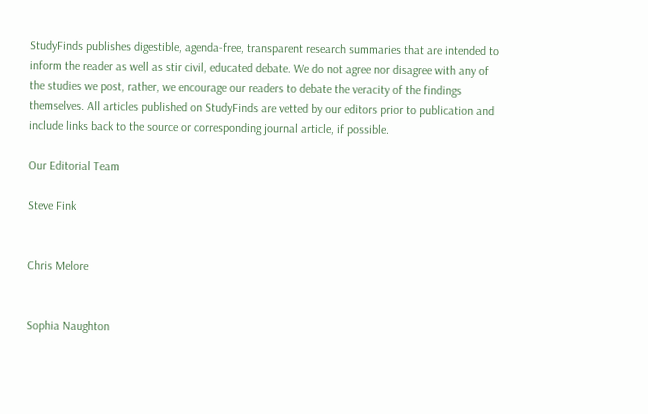StudyFinds publishes digestible, agenda-free, transparent research summaries that are intended to inform the reader as well as stir civil, educated debate. We do not agree nor disagree with any of the studies we post, rather, we encourage our readers to debate the veracity of the findings themselves. All articles published on StudyFinds are vetted by our editors prior to publication and include links back to the source or corresponding journal article, if possible.

Our Editorial Team

Steve Fink


Chris Melore


Sophia Naughton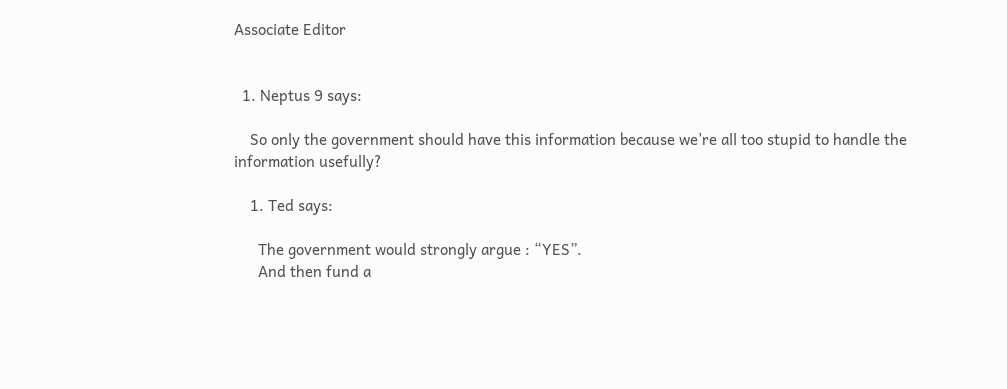Associate Editor


  1. Neptus 9 says:

    So only the government should have this information because we’re all too stupid to handle the information usefully?

    1. Ted says:

      The government would strongly argue : “YES”.
      And then fund a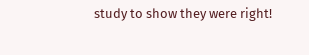study to show they were right!